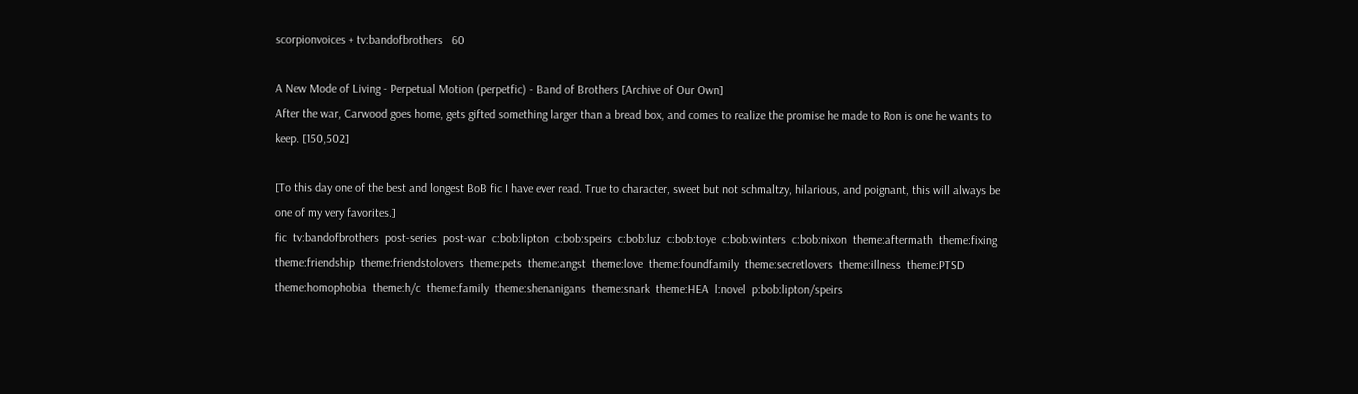scorpionvoices + tv:bandofbrothers   60

A New Mode of Living - Perpetual Motion (perpetfic) - Band of Brothers [Archive of Our Own]
After the war, Carwood goes home, gets gifted something larger than a bread box, and comes to realize the promise he made to Ron is one he wants to keep. [150,502]

[To this day one of the best and longest BoB fic I have ever read. True to character, sweet but not schmaltzy, hilarious, and poignant, this will always be one of my very favorites.]
fic  tv:bandofbrothers  post-series  post-war  c:bob:lipton  c:bob:speirs  c:bob:luz  c:bob:toye  c:bob:winters  c:bob:nixon  theme:aftermath  theme:fixing  theme:friendship  theme:friendstolovers  theme:pets  theme:angst  theme:love  theme:foundfamily  theme:secretlovers  theme:illness  theme:PTSD  theme:homophobia  theme:h/c  theme:family  theme:shenanigans  theme:snark  theme:HEA  l:novel  p:bob:lipton/speirs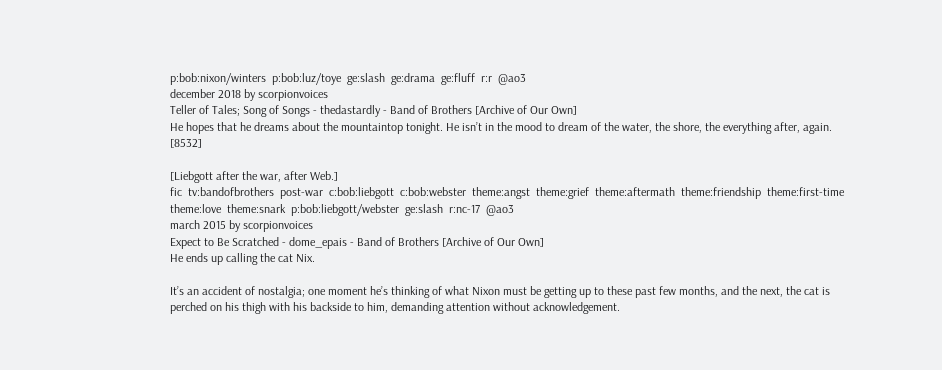p:bob:nixon/winters  p:bob:luz/toye  ge:slash  ge:drama  ge:fluff  r:r  @ao3
december 2018 by scorpionvoices
Teller of Tales; Song of Songs - thedastardly - Band of Brothers [Archive of Our Own]
He hopes that he dreams about the mountaintop tonight. He isn’t in the mood to dream of the water, the shore, the everything after, again. [8532]

[Liebgott after the war, after Web.]
fic  tv:bandofbrothers  post-war  c:bob:liebgott  c:bob:webster  theme:angst  theme:grief  theme:aftermath  theme:friendship  theme:first-time  theme:love  theme:snark  p:bob:liebgott/webster  ge:slash  r:nc-17  @ao3
march 2015 by scorpionvoices
Expect to Be Scratched - dome_epais - Band of Brothers [Archive of Our Own]
He ends up calling the cat Nix.

It’s an accident of nostalgia; one moment he’s thinking of what Nixon must be getting up to these past few months, and the next, the cat is perched on his thigh with his backside to him, demanding attention without acknowledgement.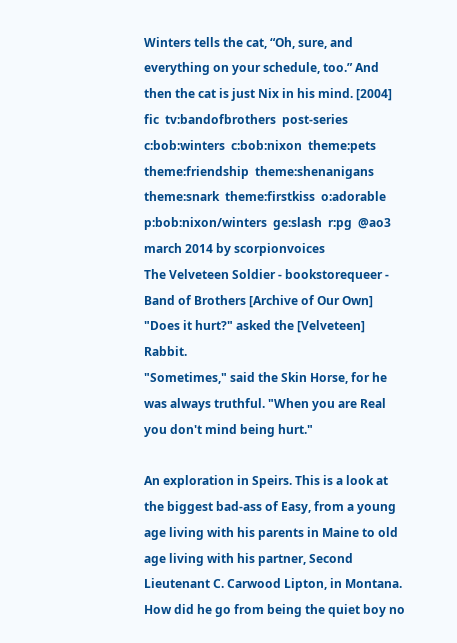Winters tells the cat, “Oh, sure, and everything on your schedule, too.” And then the cat is just Nix in his mind. [2004]
fic  tv:bandofbrothers  post-series  c:bob:winters  c:bob:nixon  theme:pets  theme:friendship  theme:shenanigans  theme:snark  theme:firstkiss  o:adorable  p:bob:nixon/winters  ge:slash  r:pg  @ao3
march 2014 by scorpionvoices
The Velveteen Soldier - bookstorequeer - Band of Brothers [Archive of Our Own]
"Does it hurt?" asked the [Velveteen] Rabbit.
"Sometimes," said the Skin Horse, for he was always truthful. "When you are Real you don't mind being hurt."

An exploration in Speirs. This is a look at the biggest bad-ass of Easy, from a young age living with his parents in Maine to old age living with his partner, Second Lieutenant C. Carwood Lipton, in Montana. How did he go from being the quiet boy no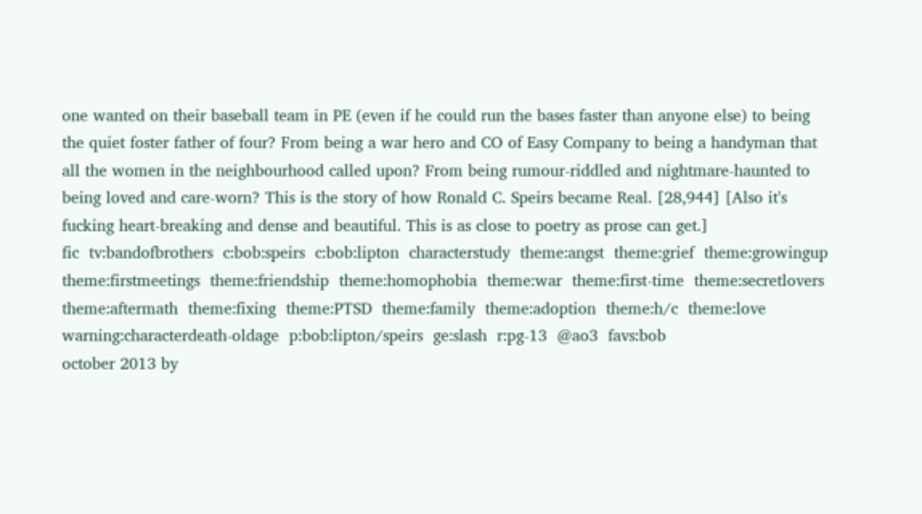one wanted on their baseball team in PE (even if he could run the bases faster than anyone else) to being the quiet foster father of four? From being a war hero and CO of Easy Company to being a handyman that all the women in the neighbourhood called upon? From being rumour-riddled and nightmare-haunted to being loved and care-worn? This is the story of how Ronald C. Speirs became Real. [28,944] [Also it's fucking heart-breaking and dense and beautiful. This is as close to poetry as prose can get.]
fic  tv:bandofbrothers  c:bob:speirs  c:bob:lipton  characterstudy  theme:angst  theme:grief  theme:growingup  theme:firstmeetings  theme:friendship  theme:homophobia  theme:war  theme:first-time  theme:secretlovers  theme:aftermath  theme:fixing  theme:PTSD  theme:family  theme:adoption  theme:h/c  theme:love  warning:characterdeath-oldage  p:bob:lipton/speirs  ge:slash  r:pg-13  @ao3  favs:bob
october 2013 by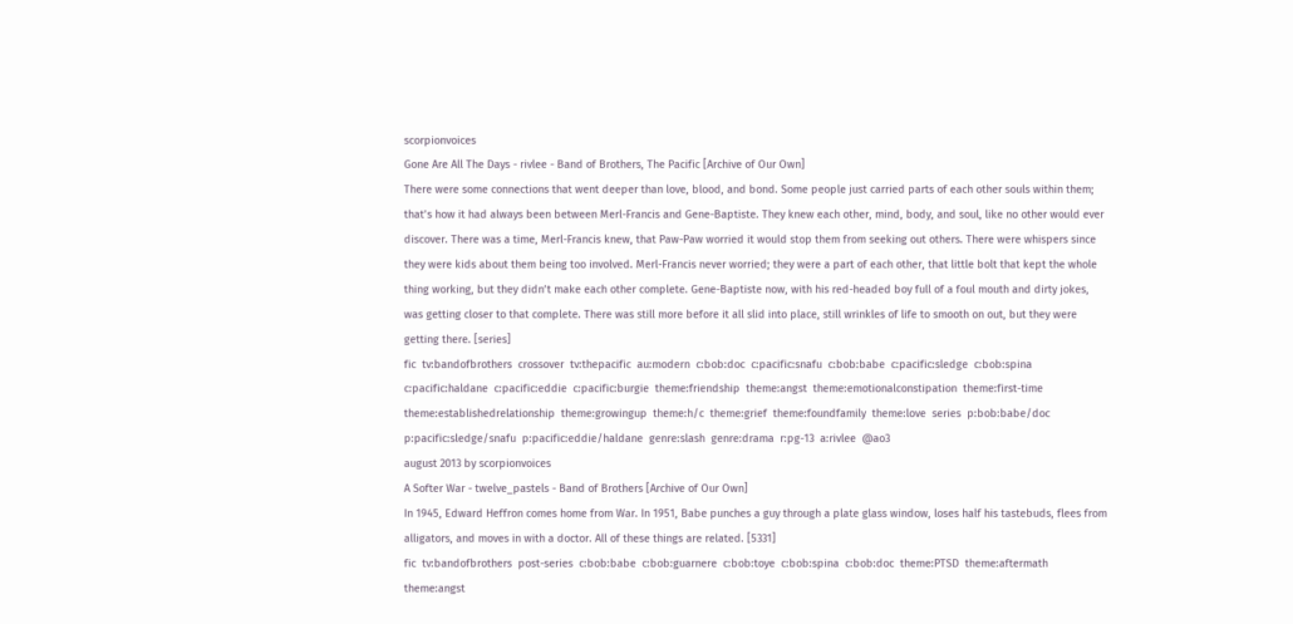scorpionvoices
Gone Are All The Days - rivlee - Band of Brothers, The Pacific [Archive of Our Own]
There were some connections that went deeper than love, blood, and bond. Some people just carried parts of each other souls within them; that’s how it had always been between Merl-Francis and Gene-Baptiste. They knew each other, mind, body, and soul, like no other would ever discover. There was a time, Merl-Francis knew, that Paw-Paw worried it would stop them from seeking out others. There were whispers since they were kids about them being too involved. Merl-Francis never worried; they were a part of each other, that little bolt that kept the whole thing working, but they didn’t make each other complete. Gene-Baptiste now, with his red-headed boy full of a foul mouth and dirty jokes, was getting closer to that complete. There was still more before it all slid into place, still wrinkles of life to smooth on out, but they were getting there. [series]
fic  tv:bandofbrothers  crossover  tv:thepacific  au:modern  c:bob:doc  c:pacific:snafu  c:bob:babe  c:pacific:sledge  c:bob:spina  c:pacific:haldane  c:pacific:eddie  c:pacific:burgie  theme:friendship  theme:angst  theme:emotionalconstipation  theme:first-time  theme:establishedrelationship  theme:growingup  theme:h/c  theme:grief  theme:foundfamily  theme:love  series  p:bob:babe/doc  p:pacific:sledge/snafu  p:pacific:eddie/haldane  genre:slash  genre:drama  r:pg-13  a:rivlee  @ao3
august 2013 by scorpionvoices
A Softer War - twelve_pastels - Band of Brothers [Archive of Our Own]
In 1945, Edward Heffron comes home from War. In 1951, Babe punches a guy through a plate glass window, loses half his tastebuds, flees from alligators, and moves in with a doctor. All of these things are related. [5331]
fic  tv:bandofbrothers  post-series  c:bob:babe  c:bob:guarnere  c:bob:toye  c:bob:spina  c:bob:doc  theme:PTSD  theme:aftermath  theme:angst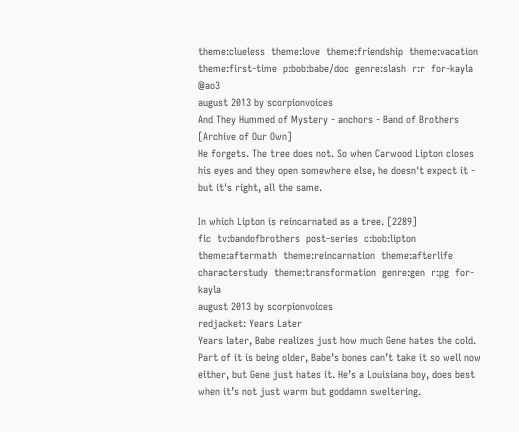theme:clueless  theme:love  theme:friendship  theme:vacation  theme:first-time  p:bob:babe/doc  genre:slash  r:r  for-kayla  @ao3
august 2013 by scorpionvoices
And They Hummed of Mystery - anchors - Band of Brothers [Archive of Our Own]
He forgets. The tree does not. So when Carwood Lipton closes his eyes and they open somewhere else, he doesn't expect it - but it's right, all the same.

In which Lipton is reincarnated as a tree. [2289]
fic  tv:bandofbrothers  post-series  c:bob:lipton  theme:aftermath  theme:reincarnation  theme:afterlife  characterstudy  theme:transformation  genre:gen  r:pg  for-kayla
august 2013 by scorpionvoices
redjacket: Years Later
Years later, Babe realizes just how much Gene hates the cold. Part of it is being older, Babe’s bones can’t take it so well now either, but Gene just hates it. He’s a Louisiana boy, does best when it’s not just warm but goddamn sweltering.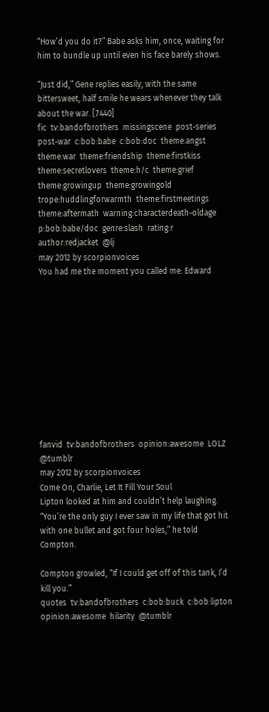“How’d you do it?” Babe asks him, once, waiting for him to bundle up until even his face barely shows.

“Just did,” Gene replies easily, with the same bittersweet, half smile he wears whenever they talk about the war. [7440]
fic  tv:bandofbrothers  missingscene  post-series  post-war  c:bob:babe  c:bob:doc  theme:angst  theme:war  theme:friendship  theme:firstkiss  theme:secretlovers  theme:h/c  theme:grief  theme:growingup  theme:growingold  trope:huddlingforwarmth  theme:firstmeetings  theme:aftermath  warning:characterdeath-oldage  p:bob:babe/doc  genre:slash  rating:r  author:redjacket  @lj
may 2012 by scorpionvoices
You had me the moment you called me: Edward











fanvid  tv:bandofbrothers  opinion:awesome  LOLZ  @tumblr
may 2012 by scorpionvoices
Come On, Charlie, Let It Fill Your Soul
Lipton looked at him and couldn’t help laughing. “You’re the only guy I ever saw in my life that got hit with one bullet and got four holes,” he told Compton.

Compton growled, “If I could get off of this tank, I’d kill you.”
quotes  tv:bandofbrothers  c:bob:buck  c:bob:lipton  opinion:awesome  hilarity  @tumblr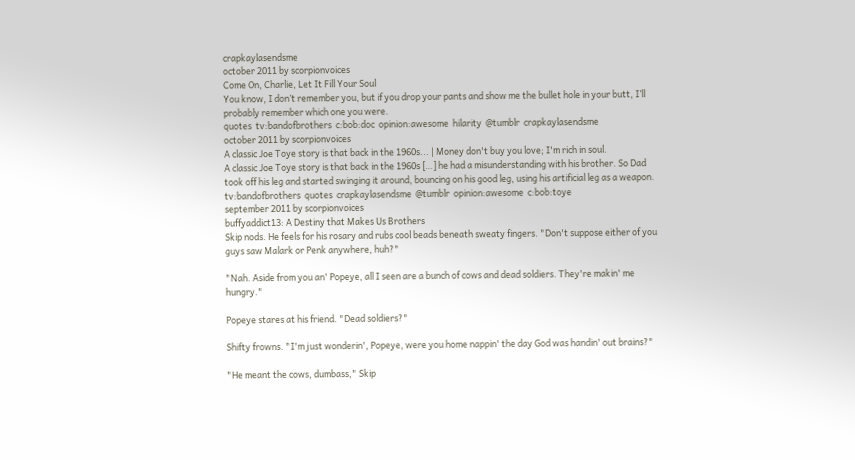crapkaylasendsme
october 2011 by scorpionvoices
Come On, Charlie, Let It Fill Your Soul
You know, I don’t remember you, but if you drop your pants and show me the bullet hole in your butt, I’ll probably remember which one you were.
quotes  tv:bandofbrothers  c:bob:doc  opinion:awesome  hilarity  @tumblr  crapkaylasendsme
october 2011 by scorpionvoices
A classic Joe Toye story is that back in the 1960s... | Money don't buy you love; I'm rich in soul.
A classic Joe Toye story is that back in the 1960s […] he had a misunderstanding with his brother. So Dad took off his leg and started swinging it around, bouncing on his good leg, using his artificial leg as a weapon.
tv:bandofbrothers  quotes  crapkaylasendsme  @tumblr  opinion:awesome  c:bob:toye
september 2011 by scorpionvoices
buffyaddict13: A Destiny that Makes Us Brothers
Skip nods. He feels for his rosary and rubs cool beads beneath sweaty fingers. "Don't suppose either of you guys saw Malark or Penk anywhere, huh?"

"Nah. Aside from you an' Popeye, all I seen are a bunch of cows and dead soldiers. They're makin' me hungry."

Popeye stares at his friend. "Dead soldiers?"

Shifty frowns. "I'm just wonderin', Popeye, were you home nappin' the day God was handin' out brains?"

"He meant the cows, dumbass," Skip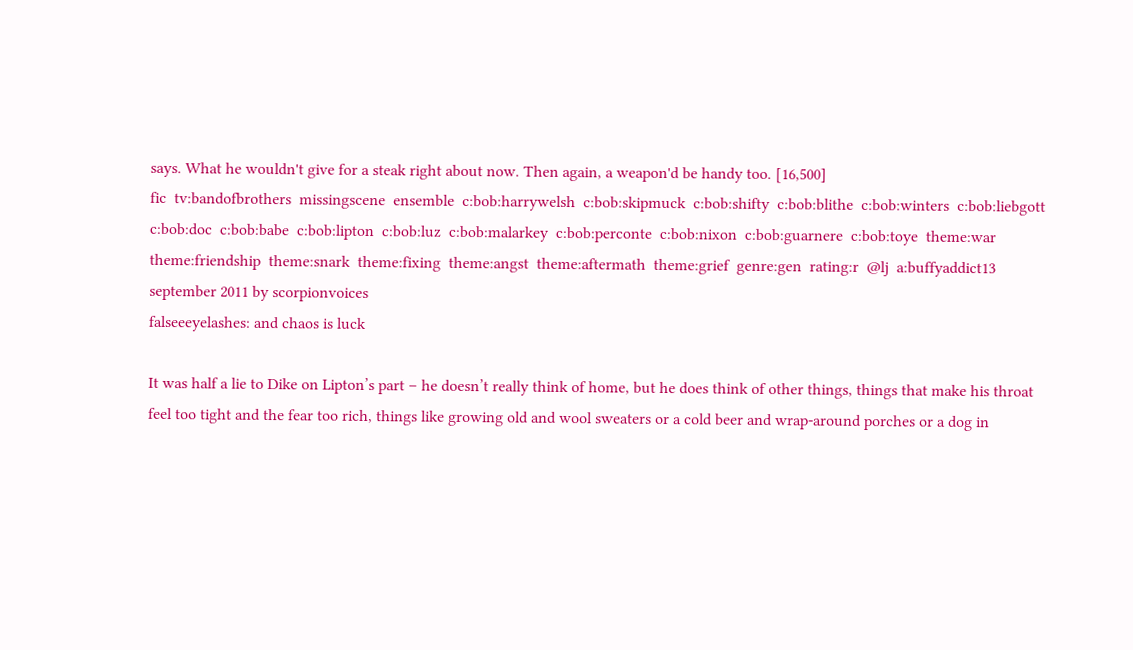says. What he wouldn't give for a steak right about now. Then again, a weapon'd be handy too. [16,500]
fic  tv:bandofbrothers  missingscene  ensemble  c:bob:harrywelsh  c:bob:skipmuck  c:bob:shifty  c:bob:blithe  c:bob:winters  c:bob:liebgott  c:bob:doc  c:bob:babe  c:bob:lipton  c:bob:luz  c:bob:malarkey  c:bob:perconte  c:bob:nixon  c:bob:guarnere  c:bob:toye  theme:war  theme:friendship  theme:snark  theme:fixing  theme:angst  theme:aftermath  theme:grief  genre:gen  rating:r  @lj  a:buffyaddict13
september 2011 by scorpionvoices
falseeeyelashes: and chaos is luck

It was half a lie to Dike on Lipton’s part – he doesn’t really think of home, but he does think of other things, things that make his throat feel too tight and the fear too rich, things like growing old and wool sweaters or a cold beer and wrap-around porches or a dog in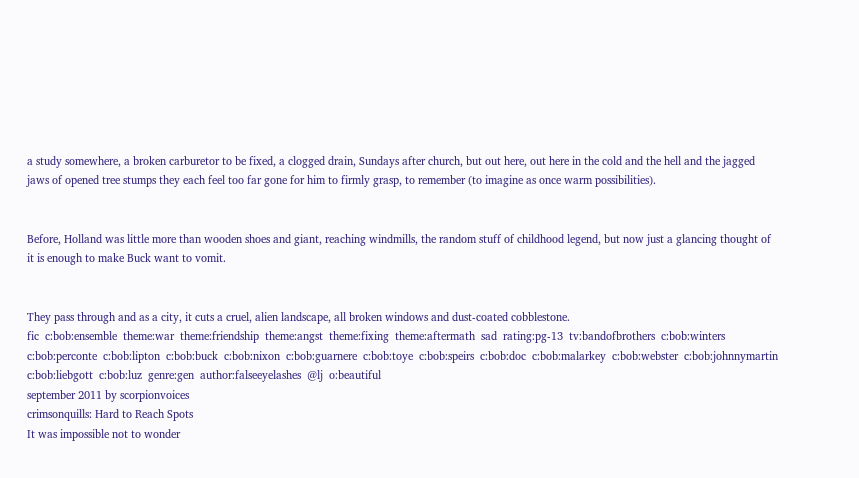a study somewhere, a broken carburetor to be fixed, a clogged drain, Sundays after church, but out here, out here in the cold and the hell and the jagged jaws of opened tree stumps they each feel too far gone for him to firmly grasp, to remember (to imagine as once warm possibilities).


Before, Holland was little more than wooden shoes and giant, reaching windmills, the random stuff of childhood legend, but now just a glancing thought of it is enough to make Buck want to vomit.


They pass through and as a city, it cuts a cruel, alien landscape, all broken windows and dust-coated cobblestone.
fic  c:bob:ensemble  theme:war  theme:friendship  theme:angst  theme:fixing  theme:aftermath  sad  rating:pg-13  tv:bandofbrothers  c:bob:winters  c:bob:perconte  c:bob:lipton  c:bob:buck  c:bob:nixon  c:bob:guarnere  c:bob:toye  c:bob:speirs  c:bob:doc  c:bob:malarkey  c:bob:webster  c:bob:johnnymartin  c:bob:liebgott  c:bob:luz  genre:gen  author:falseeyelashes  @lj  o:beautiful
september 2011 by scorpionvoices
crimsonquills: Hard to Reach Spots
It was impossible not to wonder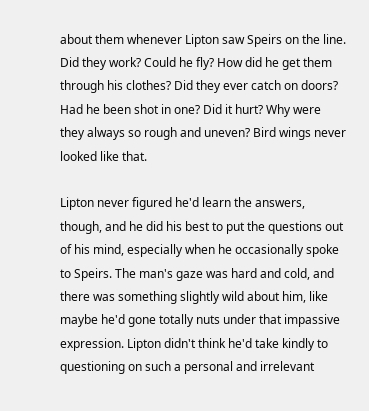about them whenever Lipton saw Speirs on the line. Did they work? Could he fly? How did he get them through his clothes? Did they ever catch on doors? Had he been shot in one? Did it hurt? Why were they always so rough and uneven? Bird wings never looked like that.

Lipton never figured he'd learn the answers, though, and he did his best to put the questions out of his mind, especially when he occasionally spoke to Speirs. The man's gaze was hard and cold, and there was something slightly wild about him, like maybe he'd gone totally nuts under that impassive expression. Lipton didn't think he'd take kindly to questioning on such a personal and irrelevant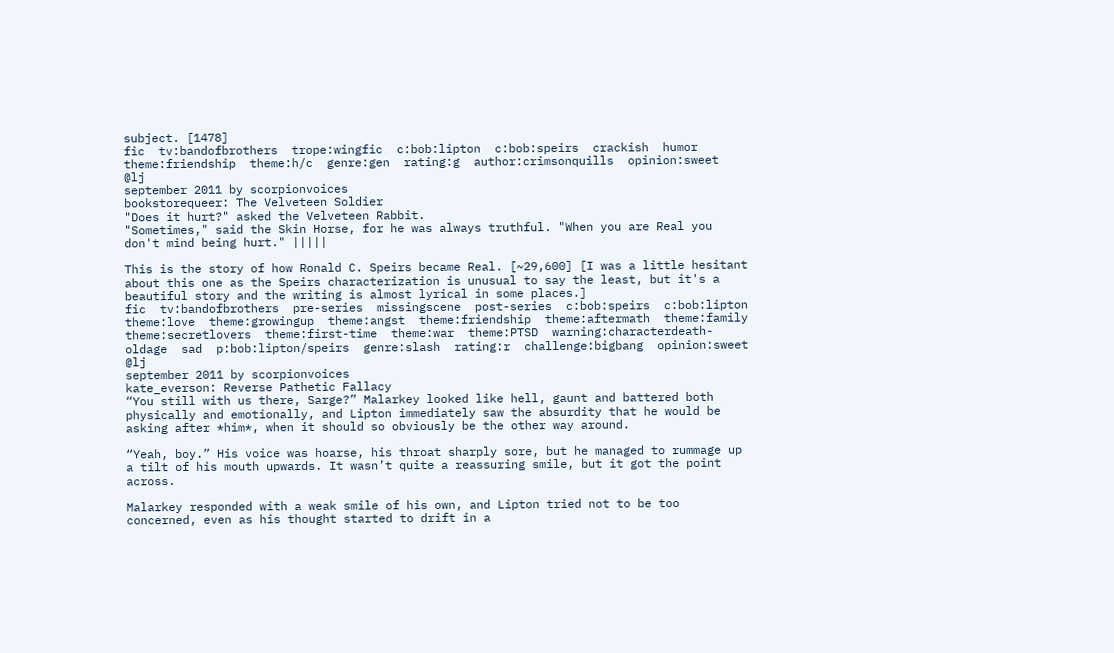subject. [1478]
fic  tv:bandofbrothers  trope:wingfic  c:bob:lipton  c:bob:speirs  crackish  humor  theme:friendship  theme:h/c  genre:gen  rating:g  author:crimsonquills  opinion:sweet  @lj
september 2011 by scorpionvoices
bookstorequeer: The Velveteen Soldier
"Does it hurt?" asked the Velveteen Rabbit.
"Sometimes," said the Skin Horse, for he was always truthful. "When you are Real you don't mind being hurt." |||||

This is the story of how Ronald C. Speirs became Real. [~29,600] [I was a little hesitant about this one as the Speirs characterization is unusual to say the least, but it's a beautiful story and the writing is almost lyrical in some places.]
fic  tv:bandofbrothers  pre-series  missingscene  post-series  c:bob:speirs  c:bob:lipton  theme:love  theme:growingup  theme:angst  theme:friendship  theme:aftermath  theme:family  theme:secretlovers  theme:first-time  theme:war  theme:PTSD  warning:characterdeath-oldage  sad  p:bob:lipton/speirs  genre:slash  rating:r  challenge:bigbang  opinion:sweet  @lj
september 2011 by scorpionvoices
kate_everson: Reverse Pathetic Fallacy
“You still with us there, Sarge?” Malarkey looked like hell, gaunt and battered both physically and emotionally, and Lipton immediately saw the absurdity that he would be asking after *him*, when it should so obviously be the other way around.

“Yeah, boy.” His voice was hoarse, his throat sharply sore, but he managed to rummage up a tilt of his mouth upwards. It wasn’t quite a reassuring smile, but it got the point across.

Malarkey responded with a weak smile of his own, and Lipton tried not to be too concerned, even as his thought started to drift in a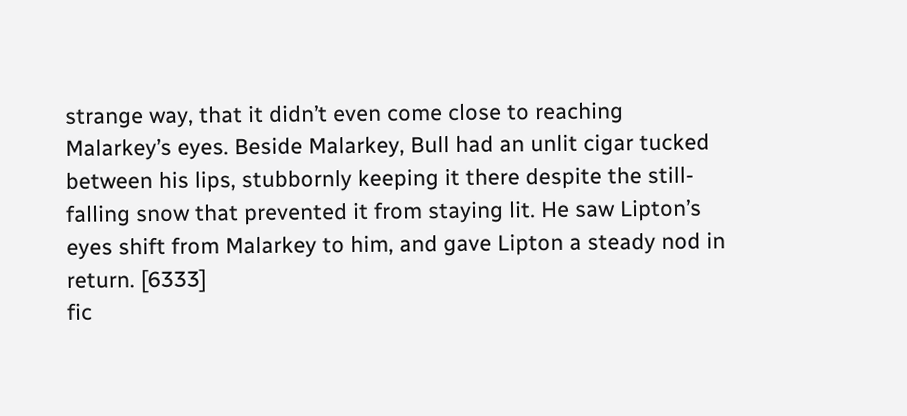strange way, that it didn’t even come close to reaching Malarkey’s eyes. Beside Malarkey, Bull had an unlit cigar tucked between his lips, stubbornly keeping it there despite the still-falling snow that prevented it from staying lit. He saw Lipton’s eyes shift from Malarkey to him, and gave Lipton a steady nod in return. [6333]
fic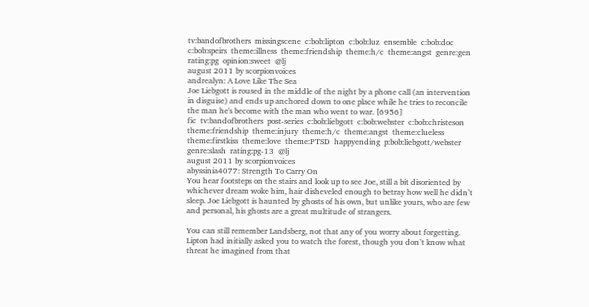tv:bandofbrothers  missingscene  c:bob:lipton  c:bob:luz  ensemble  c:bob:doc  c:bob:speirs  theme:illness  theme:friendship  theme:h/c  theme:angst  genre:gen  rating:pg  opinion:sweet  @lj
august 2011 by scorpionvoices
andrealyn: A Love Like The Sea
Joe Liebgott is roused in the middle of the night by a phone call (an intervention in disguise) and ends up anchored down to one place while he tries to reconcile the man he's become with the man who went to war. [6956]
fic  tv:bandofbrothers  post-series  c:bob:liebgott  c:bob:webster  c:bob:christeson  theme:friendship  theme:injury  theme:h/c  theme:angst  theme:clueless  theme:firstkiss  theme:love  theme:PTSD  happyending  p:bob:liebgott/webster  genre:slash  rating:pg-13  @lj
august 2011 by scorpionvoices
abyssinia4077: Strength To Carry On
You hear footsteps on the stairs and look up to see Joe, still a bit disoriented by whichever dream woke him, hair disheveled enough to betray how well he didn’t sleep. Joe Liebgott is haunted by ghosts of his own, but unlike yours, who are few and personal, his ghosts are a great multitude of strangers.

You can still remember Landsberg, not that any of you worry about forgetting. Lipton had initially asked you to watch the forest, though you don’t know what threat he imagined from that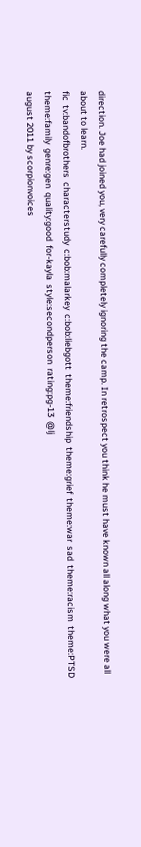direction. Joe had joined you, very carefully completely ignoring the camp. In retrospect you think he must have known all along what you were all about to learn.
fic  tv:bandofbrothers  characterstudy  c:bob:malarkey  c:bob:liebgott  theme:friendship  theme:grief  theme:war  sad  theme:racism  theme:PTSD  theme:family  genre:gen  quality:good  for-kayla  style:secondperson  rating:pg-13  @lj
august 2011 by scorpionvoices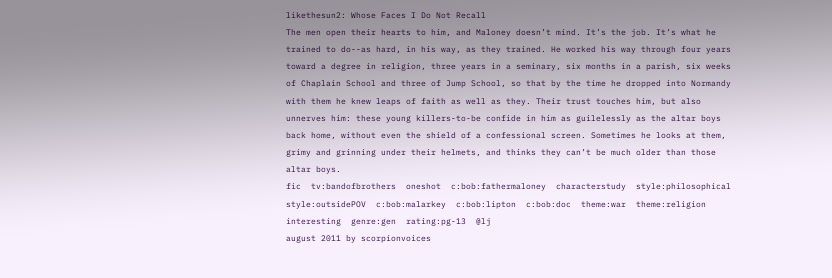likethesun2: Whose Faces I Do Not Recall
The men open their hearts to him, and Maloney doesn’t mind. It’s the job. It’s what he trained to do--as hard, in his way, as they trained. He worked his way through four years toward a degree in religion, three years in a seminary, six months in a parish, six weeks of Chaplain School and three of Jump School, so that by the time he dropped into Normandy with them he knew leaps of faith as well as they. Their trust touches him, but also unnerves him: these young killers-to-be confide in him as guilelessly as the altar boys back home, without even the shield of a confessional screen. Sometimes he looks at them, grimy and grinning under their helmets, and thinks they can’t be much older than those altar boys.
fic  tv:bandofbrothers  oneshot  c:bob:fathermaloney  characterstudy  style:philosophical  style:outsidePOV  c:bob:malarkey  c:bob:lipton  c:bob:doc  theme:war  theme:religion  interesting  genre:gen  rating:pg-13  @lj
august 2011 by scorpionvoices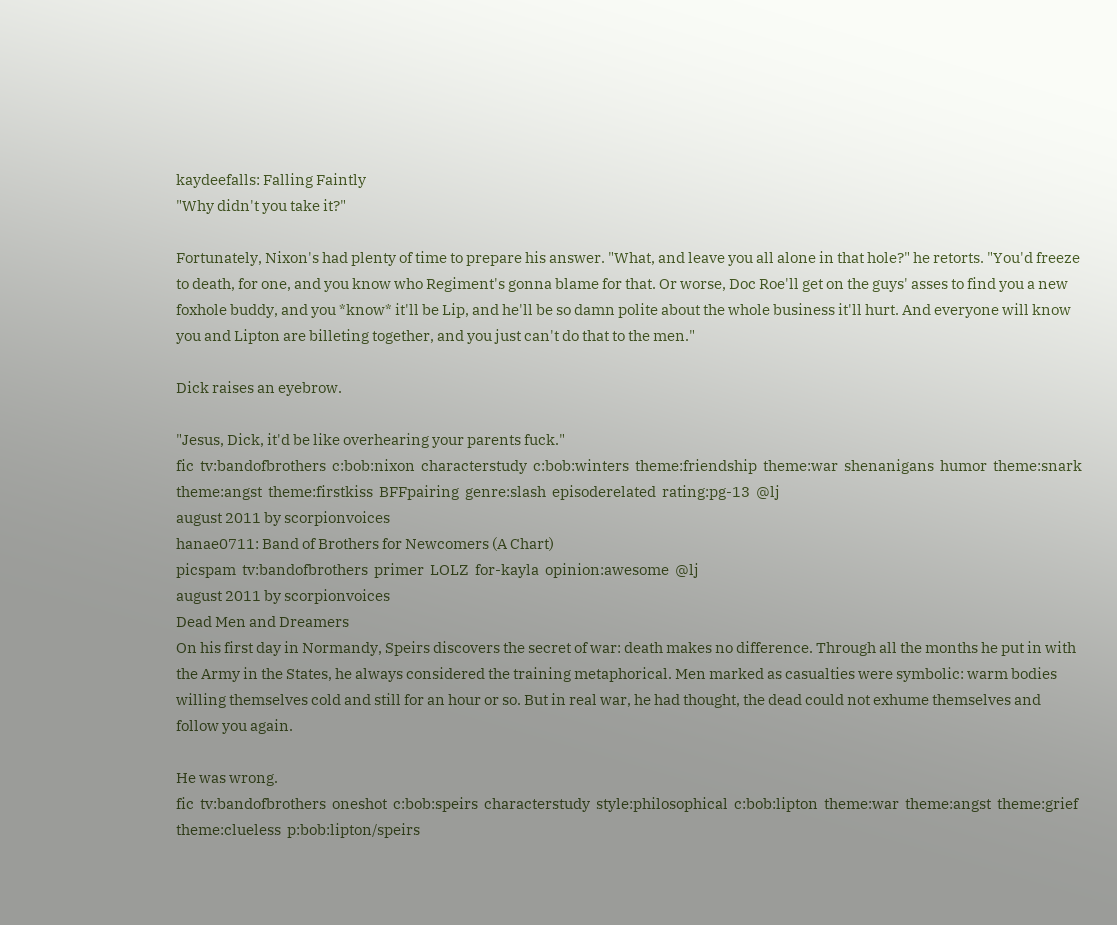kaydeefalls: Falling Faintly
"Why didn't you take it?"

Fortunately, Nixon's had plenty of time to prepare his answer. "What, and leave you all alone in that hole?" he retorts. "You'd freeze to death, for one, and you know who Regiment's gonna blame for that. Or worse, Doc Roe'll get on the guys' asses to find you a new foxhole buddy, and you *know* it'll be Lip, and he'll be so damn polite about the whole business it'll hurt. And everyone will know you and Lipton are billeting together, and you just can't do that to the men."

Dick raises an eyebrow.

"Jesus, Dick, it'd be like overhearing your parents fuck."
fic  tv:bandofbrothers  c:bob:nixon  characterstudy  c:bob:winters  theme:friendship  theme:war  shenanigans  humor  theme:snark  theme:angst  theme:firstkiss  BFFpairing  genre:slash  episoderelated  rating:pg-13  @lj
august 2011 by scorpionvoices
hanae0711: Band of Brothers for Newcomers (A Chart)
picspam  tv:bandofbrothers  primer  LOLZ  for-kayla  opinion:awesome  @lj
august 2011 by scorpionvoices
Dead Men and Dreamers
On his first day in Normandy, Speirs discovers the secret of war: death makes no difference. Through all the months he put in with the Army in the States, he always considered the training metaphorical. Men marked as casualties were symbolic: warm bodies willing themselves cold and still for an hour or so. But in real war, he had thought, the dead could not exhume themselves and follow you again.

He was wrong.
fic  tv:bandofbrothers  oneshot  c:bob:speirs  characterstudy  style:philosophical  c:bob:lipton  theme:war  theme:angst  theme:grief  theme:clueless  p:bob:lipton/speirs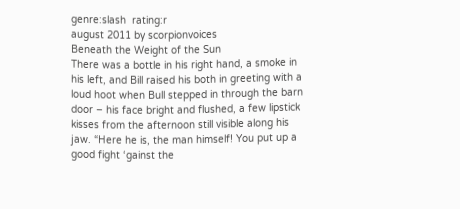genre:slash  rating:r
august 2011 by scorpionvoices
Beneath the Weight of the Sun
There was a bottle in his right hand, a smoke in his left, and Bill raised his both in greeting with a loud hoot when Bull stepped in through the barn door – his face bright and flushed, a few lipstick kisses from the afternoon still visible along his jaw. “Here he is, the man himself! You put up a good fight ‘gainst the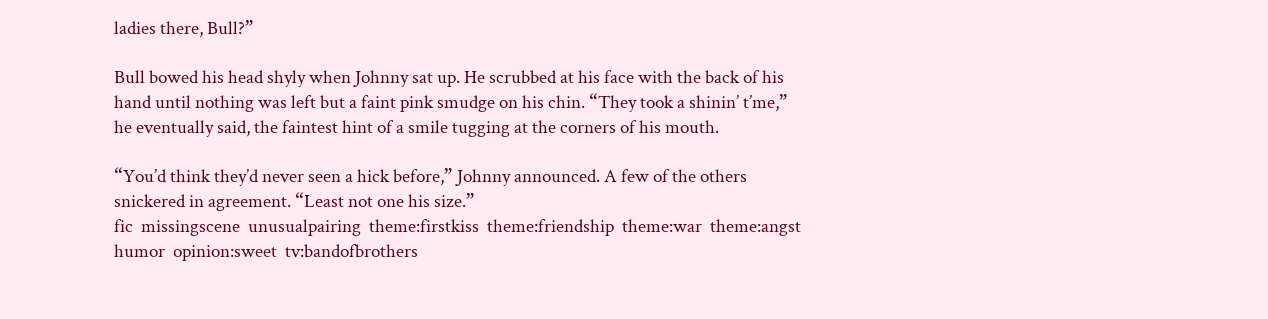ladies there, Bull?”

Bull bowed his head shyly when Johnny sat up. He scrubbed at his face with the back of his hand until nothing was left but a faint pink smudge on his chin. “They took a shinin’ t’me,” he eventually said, the faintest hint of a smile tugging at the corners of his mouth.

“You’d think they’d never seen a hick before,” Johnny announced. A few of the others snickered in agreement. “Least not one his size.”
fic  missingscene  unusualpairing  theme:firstkiss  theme:friendship  theme:war  theme:angst  humor  opinion:sweet  tv:bandofbrothers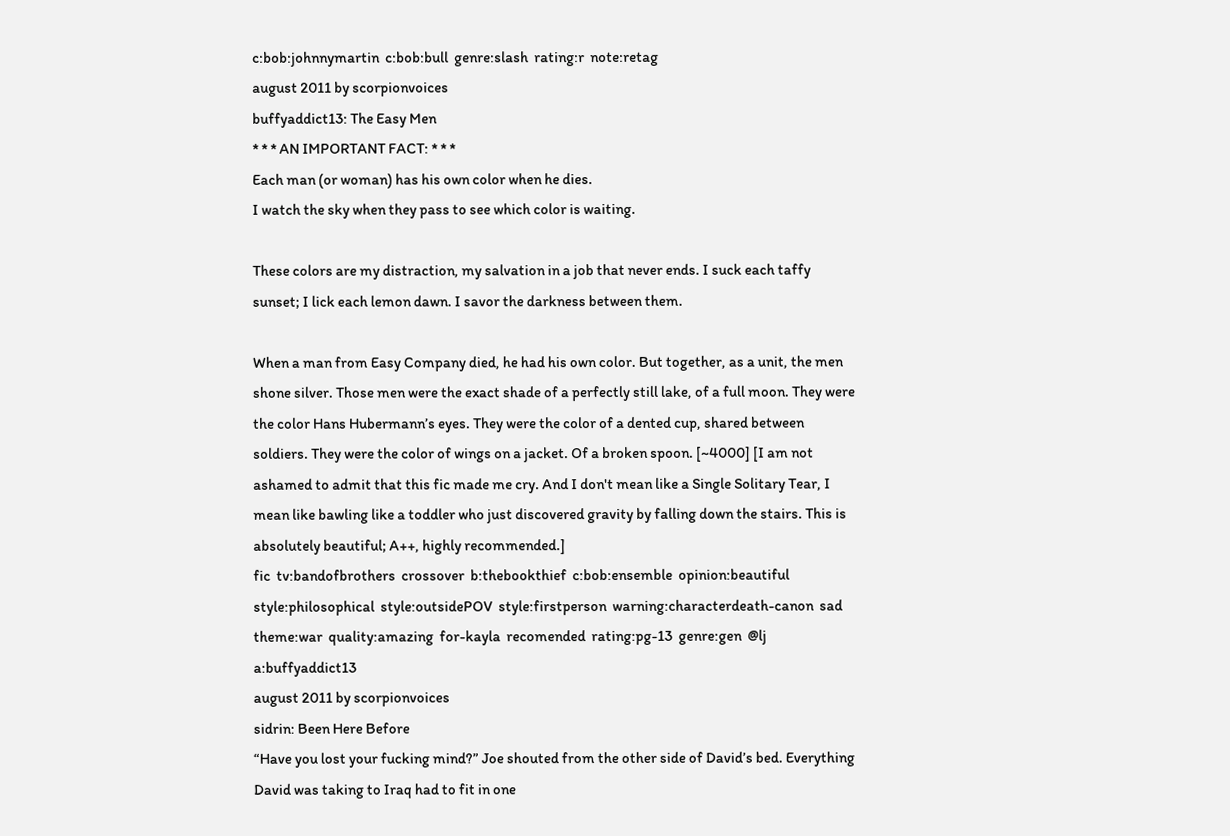c:bob:johnnymartin  c:bob:bull  genre:slash  rating:r  note:retag
august 2011 by scorpionvoices
buffyaddict13: The Easy Men
* * * AN IMPORTANT FACT: * * *
Each man (or woman) has his own color when he dies.
I watch the sky when they pass to see which color is waiting.

These colors are my distraction, my salvation in a job that never ends. I suck each taffy sunset; I lick each lemon dawn. I savor the darkness between them.

When a man from Easy Company died, he had his own color. But together, as a unit, the men shone silver. Those men were the exact shade of a perfectly still lake, of a full moon. They were the color Hans Hubermann’s eyes. They were the color of a dented cup, shared between soldiers. They were the color of wings on a jacket. Of a broken spoon. [~4000] [I am not ashamed to admit that this fic made me cry. And I don't mean like a Single Solitary Tear, I mean like bawling like a toddler who just discovered gravity by falling down the stairs. This is absolutely beautiful; A++, highly recommended.]
fic  tv:bandofbrothers  crossover  b:thebookthief  c:bob:ensemble  opinion:beautiful  style:philosophical  style:outsidePOV  style:firstperson  warning:characterdeath-canon  sad  theme:war  quality:amazing  for-kayla  recomended  rating:pg-13  genre:gen  @lj  a:buffyaddict13
august 2011 by scorpionvoices
sidrin: Been Here Before
“Have you lost your fucking mind?” Joe shouted from the other side of David’s bed. Everything David was taking to Iraq had to fit in one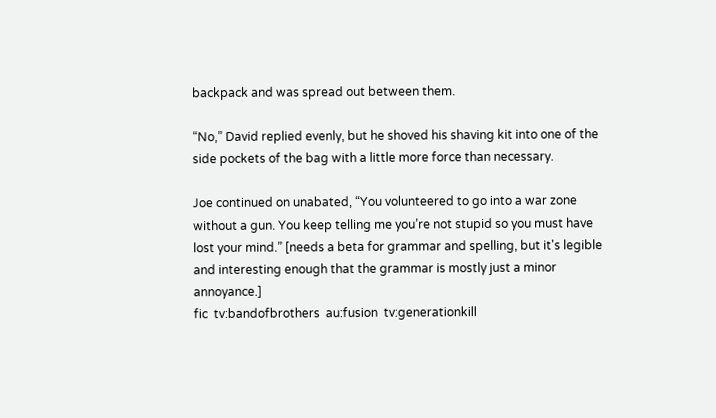backpack and was spread out between them.

“No,” David replied evenly, but he shoved his shaving kit into one of the side pockets of the bag with a little more force than necessary.

Joe continued on unabated, “You volunteered to go into a war zone without a gun. You keep telling me you’re not stupid so you must have lost your mind.” [needs a beta for grammar and spelling, but it's legible and interesting enough that the grammar is mostly just a minor annoyance.]
fic  tv:bandofbrothers  au:fusion  tv:generationkill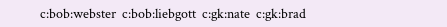c:bob:webster  c:bob:liebgott  c:gk:nate  c:gk:brad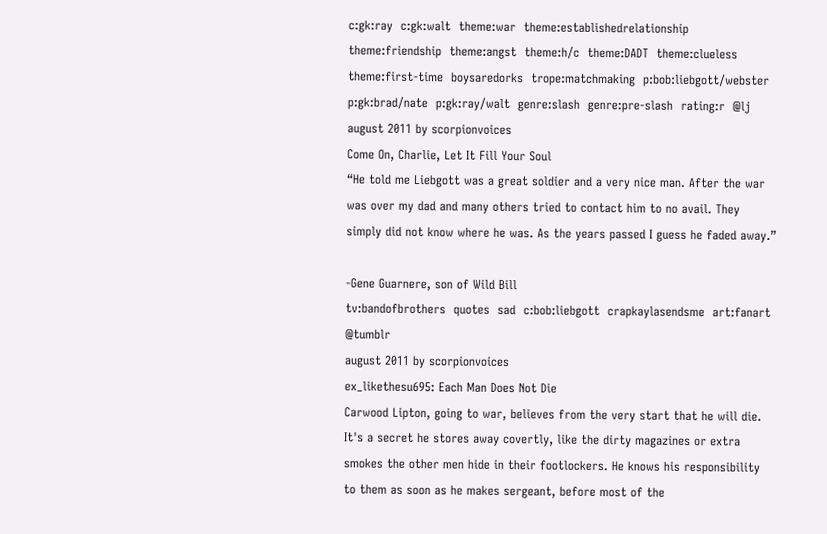c:gk:ray  c:gk:walt  theme:war  theme:establishedrelationship  theme:friendship  theme:angst  theme:h/c  theme:DADT  theme:clueless  theme:first-time  boysaredorks  trope:matchmaking  p:bob:liebgott/webster  p:gk:brad/nate  p:gk:ray/walt  genre:slash  genre:pre-slash  rating:r  @lj
august 2011 by scorpionvoices
Come On, Charlie, Let It Fill Your Soul
“He told me Liebgott was a great soldier and a very nice man. After the war was over my dad and many others tried to contact him to no avail. They simply did not know where he was. As the years passed I guess he faded away.”

-Gene Guarnere, son of Wild Bill
tv:bandofbrothers  quotes  sad  c:bob:liebgott  crapkaylasendsme  art:fanart  @tumblr
august 2011 by scorpionvoices
ex_likethesu695: Each Man Does Not Die
Carwood Lipton, going to war, believes from the very start that he will die. It's a secret he stores away covertly, like the dirty magazines or extra smokes the other men hide in their footlockers. He knows his responsibility to them as soon as he makes sergeant, before most of the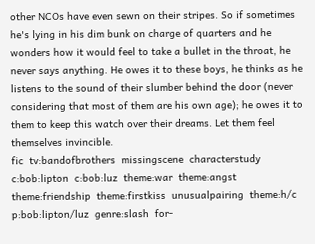other NCOs have even sewn on their stripes. So if sometimes he's lying in his dim bunk on charge of quarters and he wonders how it would feel to take a bullet in the throat, he never says anything. He owes it to these boys, he thinks as he listens to the sound of their slumber behind the door (never considering that most of them are his own age); he owes it to them to keep this watch over their dreams. Let them feel themselves invincible.
fic  tv:bandofbrothers  missingscene  characterstudy  c:bob:lipton  c:bob:luz  theme:war  theme:angst  theme:friendship  theme:firstkiss  unusualpairing  theme:h/c  p:bob:lipton/luz  genre:slash  for-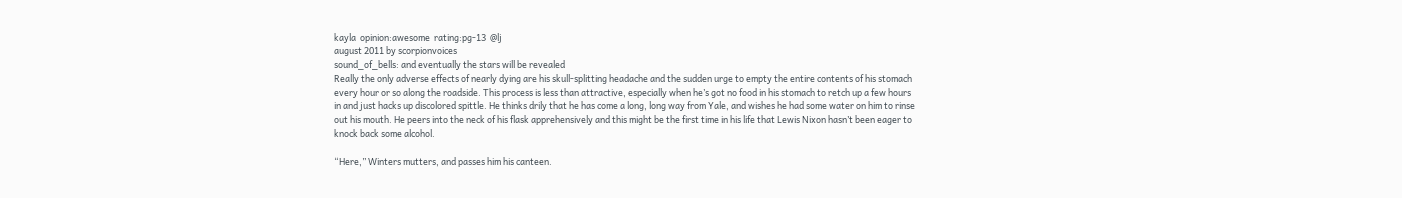kayla  opinion:awesome  rating:pg-13  @lj
august 2011 by scorpionvoices
sound_of_bells: and eventually the stars will be revealed
Really the only adverse effects of nearly dying are his skull-splitting headache and the sudden urge to empty the entire contents of his stomach every hour or so along the roadside. This process is less than attractive, especially when he’s got no food in his stomach to retch up a few hours in and just hacks up discolored spittle. He thinks drily that he has come a long, long way from Yale, and wishes he had some water on him to rinse out his mouth. He peers into the neck of his flask apprehensively and this might be the first time in his life that Lewis Nixon hasn’t been eager to knock back some alcohol.

“Here,” Winters mutters, and passes him his canteen.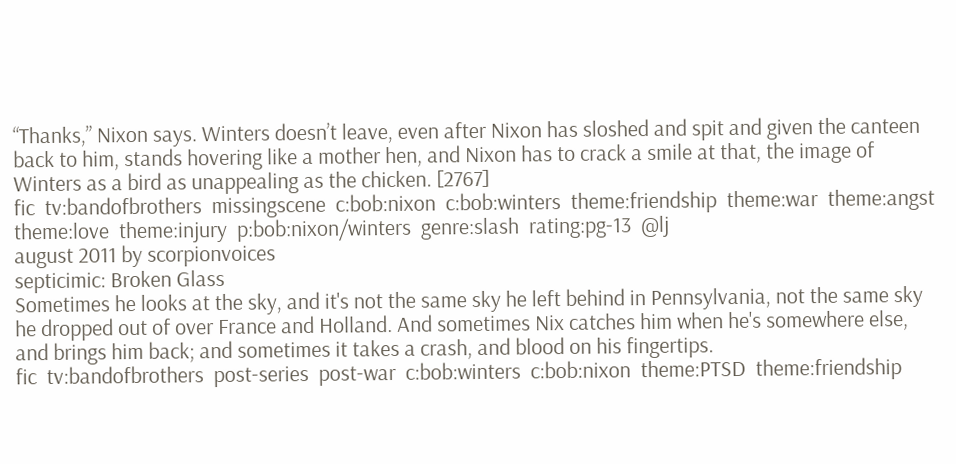“Thanks,” Nixon says. Winters doesn’t leave, even after Nixon has sloshed and spit and given the canteen back to him, stands hovering like a mother hen, and Nixon has to crack a smile at that, the image of Winters as a bird as unappealing as the chicken. [2767]
fic  tv:bandofbrothers  missingscene  c:bob:nixon  c:bob:winters  theme:friendship  theme:war  theme:angst  theme:love  theme:injury  p:bob:nixon/winters  genre:slash  rating:pg-13  @lj
august 2011 by scorpionvoices
septicimic: Broken Glass
Sometimes he looks at the sky, and it's not the same sky he left behind in Pennsylvania, not the same sky he dropped out of over France and Holland. And sometimes Nix catches him when he's somewhere else, and brings him back; and sometimes it takes a crash, and blood on his fingertips.
fic  tv:bandofbrothers  post-series  post-war  c:bob:winters  c:bob:nixon  theme:PTSD  theme:friendship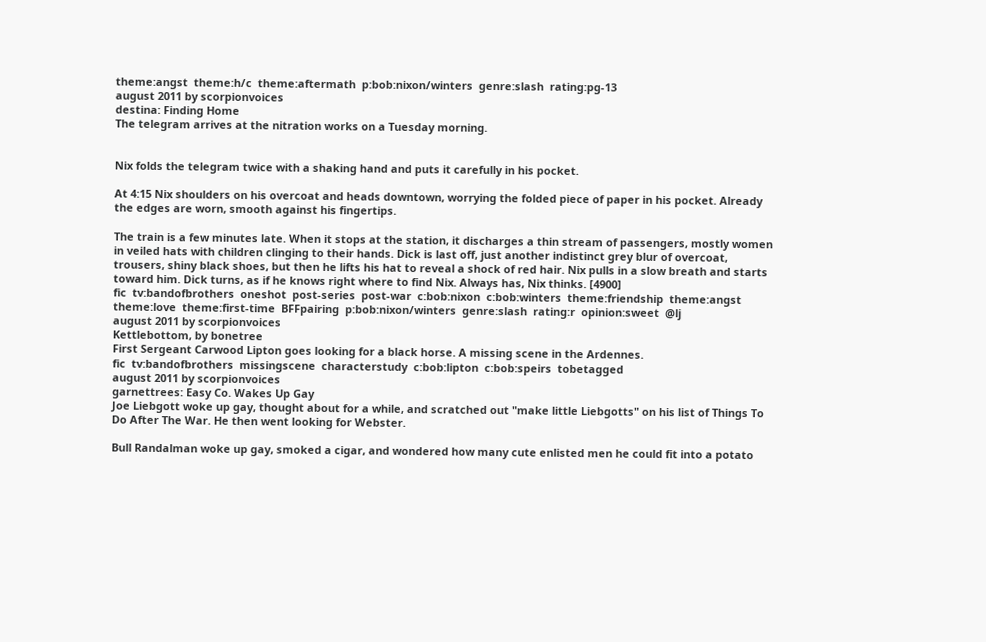theme:angst  theme:h/c  theme:aftermath  p:bob:nixon/winters  genre:slash  rating:pg-13
august 2011 by scorpionvoices
destina: Finding Home
The telegram arrives at the nitration works on a Tuesday morning.


Nix folds the telegram twice with a shaking hand and puts it carefully in his pocket.

At 4:15 Nix shoulders on his overcoat and heads downtown, worrying the folded piece of paper in his pocket. Already the edges are worn, smooth against his fingertips.

The train is a few minutes late. When it stops at the station, it discharges a thin stream of passengers, mostly women in veiled hats with children clinging to their hands. Dick is last off, just another indistinct grey blur of overcoat, trousers, shiny black shoes, but then he lifts his hat to reveal a shock of red hair. Nix pulls in a slow breath and starts toward him. Dick turns, as if he knows right where to find Nix. Always has, Nix thinks. [4900]
fic  tv:bandofbrothers  oneshot  post-series  post-war  c:bob:nixon  c:bob:winters  theme:friendship  theme:angst  theme:love  theme:first-time  BFFpairing  p:bob:nixon/winters  genre:slash  rating:r  opinion:sweet  @lj
august 2011 by scorpionvoices
Kettlebottom, by bonetree
First Sergeant Carwood Lipton goes looking for a black horse. A missing scene in the Ardennes.
fic  tv:bandofbrothers  missingscene  characterstudy  c:bob:lipton  c:bob:speirs  tobetagged
august 2011 by scorpionvoices
garnettrees: Easy Co. Wakes Up Gay
Joe Liebgott woke up gay, thought about for a while, and scratched out "make little Liebgotts" on his list of Things To Do After The War. He then went looking for Webster.

Bull Randalman woke up gay, smoked a cigar, and wondered how many cute enlisted men he could fit into a potato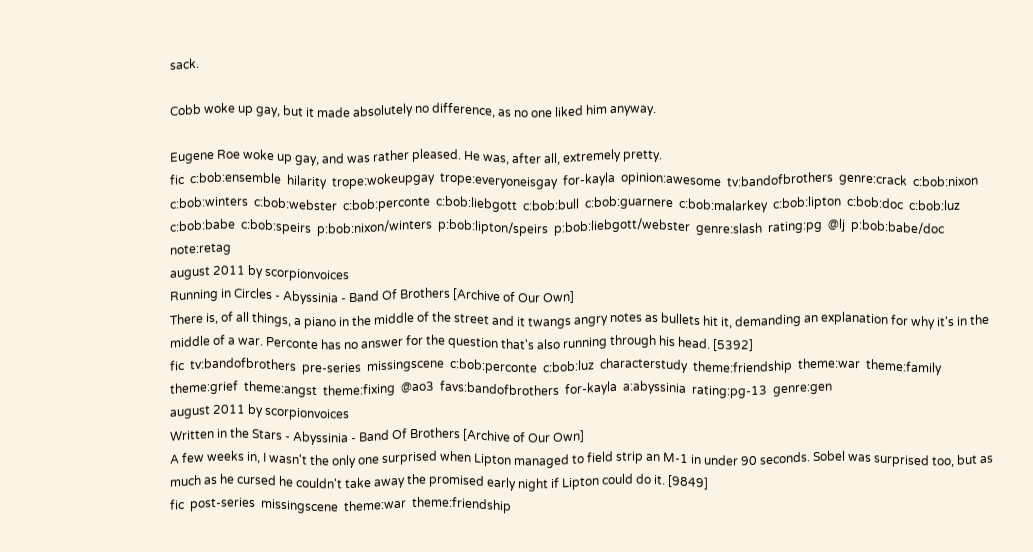sack.

Cobb woke up gay, but it made absolutely no difference, as no one liked him anyway.

Eugene Roe woke up gay, and was rather pleased. He was, after all, extremely pretty.
fic  c:bob:ensemble  hilarity  trope:wokeupgay  trope:everyoneisgay  for-kayla  opinion:awesome  tv:bandofbrothers  genre:crack  c:bob:nixon  c:bob:winters  c:bob:webster  c:bob:perconte  c:bob:liebgott  c:bob:bull  c:bob:guarnere  c:bob:malarkey  c:bob:lipton  c:bob:doc  c:bob:luz  c:bob:babe  c:bob:speirs  p:bob:nixon/winters  p:bob:lipton/speirs  p:bob:liebgott/webster  genre:slash  rating:pg  @lj  p:bob:babe/doc  note:retag
august 2011 by scorpionvoices
Running in Circles - Abyssinia - Band Of Brothers [Archive of Our Own]
There is, of all things, a piano in the middle of the street and it twangs angry notes as bullets hit it, demanding an explanation for why it's in the middle of a war. Perconte has no answer for the question that's also running through his head. [5392]
fic  tv:bandofbrothers  pre-series  missingscene  c:bob:perconte  c:bob:luz  characterstudy  theme:friendship  theme:war  theme:family  theme:grief  theme:angst  theme:fixing  @ao3  favs:bandofbrothers  for-kayla  a:abyssinia  rating:pg-13  genre:gen
august 2011 by scorpionvoices
Written in the Stars - Abyssinia - Band Of Brothers [Archive of Our Own]
A few weeks in, I wasn't the only one surprised when Lipton managed to field strip an M-1 in under 90 seconds. Sobel was surprised too, but as much as he cursed he couldn't take away the promised early night if Lipton could do it. [9849]
fic  post-series  missingscene  theme:war  theme:friendship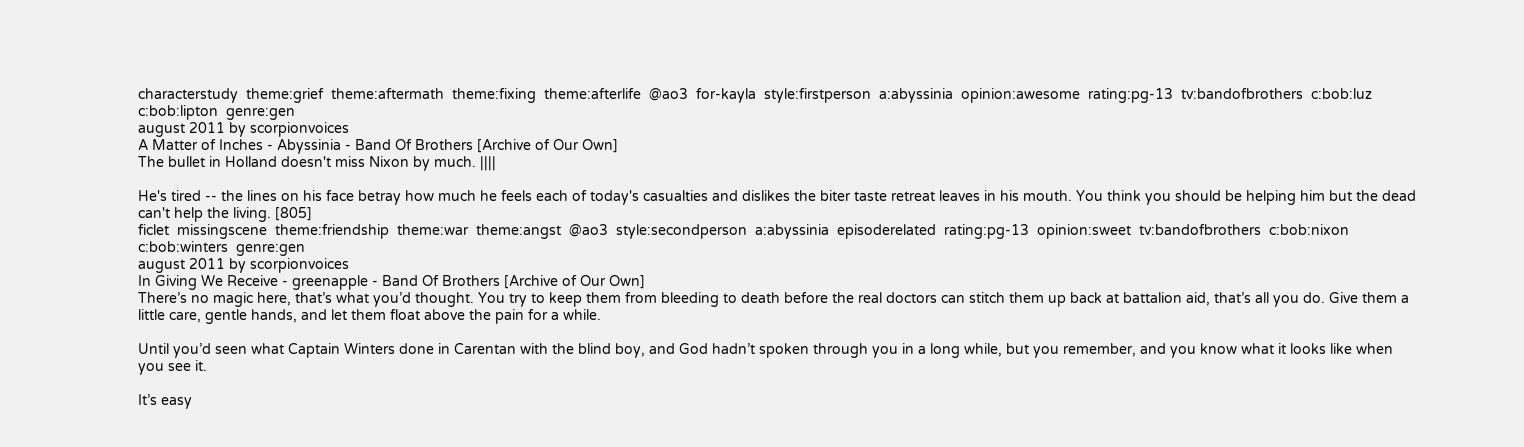characterstudy  theme:grief  theme:aftermath  theme:fixing  theme:afterlife  @ao3  for-kayla  style:firstperson  a:abyssinia  opinion:awesome  rating:pg-13  tv:bandofbrothers  c:bob:luz  c:bob:lipton  genre:gen
august 2011 by scorpionvoices
A Matter of Inches - Abyssinia - Band Of Brothers [Archive of Our Own]
The bullet in Holland doesn't miss Nixon by much. ||||

He's tired -- the lines on his face betray how much he feels each of today's casualties and dislikes the biter taste retreat leaves in his mouth. You think you should be helping him but the dead can't help the living. [805]
ficlet  missingscene  theme:friendship  theme:war  theme:angst  @ao3  style:secondperson  a:abyssinia  episoderelated  rating:pg-13  opinion:sweet  tv:bandofbrothers  c:bob:nixon  c:bob:winters  genre:gen
august 2011 by scorpionvoices
In Giving We Receive - greenapple - Band Of Brothers [Archive of Our Own]
There’s no magic here, that’s what you’d thought. You try to keep them from bleeding to death before the real doctors can stitch them up back at battalion aid, that’s all you do. Give them a little care, gentle hands, and let them float above the pain for a while.

Until you’d seen what Captain Winters done in Carentan with the blind boy, and God hadn’t spoken through you in a long while, but you remember, and you know what it looks like when you see it.

It’s easy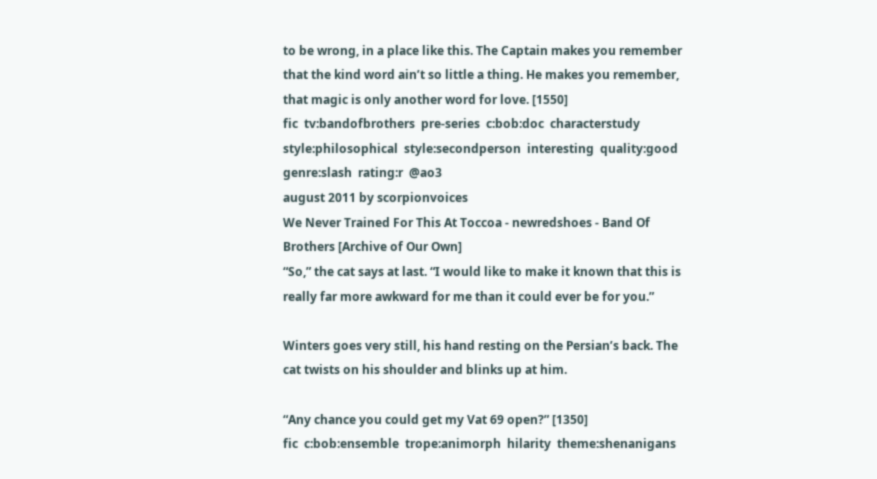to be wrong, in a place like this. The Captain makes you remember that the kind word ain’t so little a thing. He makes you remember, that magic is only another word for love. [1550]
fic  tv:bandofbrothers  pre-series  c:bob:doc  characterstudy  style:philosophical  style:secondperson  interesting  quality:good  genre:slash  rating:r  @ao3
august 2011 by scorpionvoices
We Never Trained For This At Toccoa - newredshoes - Band Of Brothers [Archive of Our Own]
“So,” the cat says at last. “I would like to make it known that this is really far more awkward for me than it could ever be for you.”

Winters goes very still, his hand resting on the Persian’s back. The cat twists on his shoulder and blinks up at him.

“Any chance you could get my Vat 69 open?” [1350]
fic  c:bob:ensemble  trope:animorph  hilarity  theme:shenanigans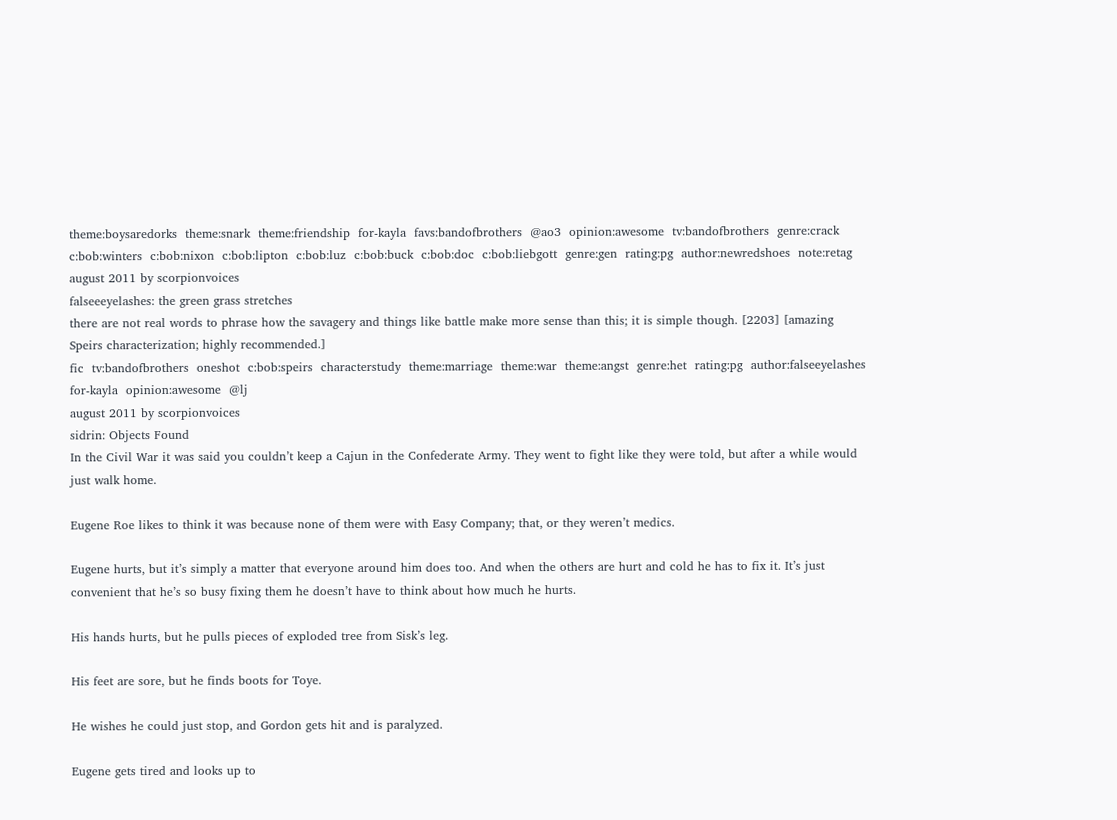theme:boysaredorks  theme:snark  theme:friendship  for-kayla  favs:bandofbrothers  @ao3  opinion:awesome  tv:bandofbrothers  genre:crack  c:bob:winters  c:bob:nixon  c:bob:lipton  c:bob:luz  c:bob:buck  c:bob:doc  c:bob:liebgott  genre:gen  rating:pg  author:newredshoes  note:retag
august 2011 by scorpionvoices
falseeeyelashes: the green grass stretches
there are not real words to phrase how the savagery and things like battle make more sense than this; it is simple though. [2203] [amazing Speirs characterization; highly recommended.]
fic  tv:bandofbrothers  oneshot  c:bob:speirs  characterstudy  theme:marriage  theme:war  theme:angst  genre:het  rating:pg  author:falseeyelashes  for-kayla  opinion:awesome  @lj
august 2011 by scorpionvoices
sidrin: Objects Found
In the Civil War it was said you couldn’t keep a Cajun in the Confederate Army. They went to fight like they were told, but after a while would just walk home.

Eugene Roe likes to think it was because none of them were with Easy Company; that, or they weren’t medics.

Eugene hurts, but it’s simply a matter that everyone around him does too. And when the others are hurt and cold he has to fix it. It’s just convenient that he’s so busy fixing them he doesn’t have to think about how much he hurts.

His hands hurts, but he pulls pieces of exploded tree from Sisk’s leg.

His feet are sore, but he finds boots for Toye.

He wishes he could just stop, and Gordon gets hit and is paralyzed.

Eugene gets tired and looks up to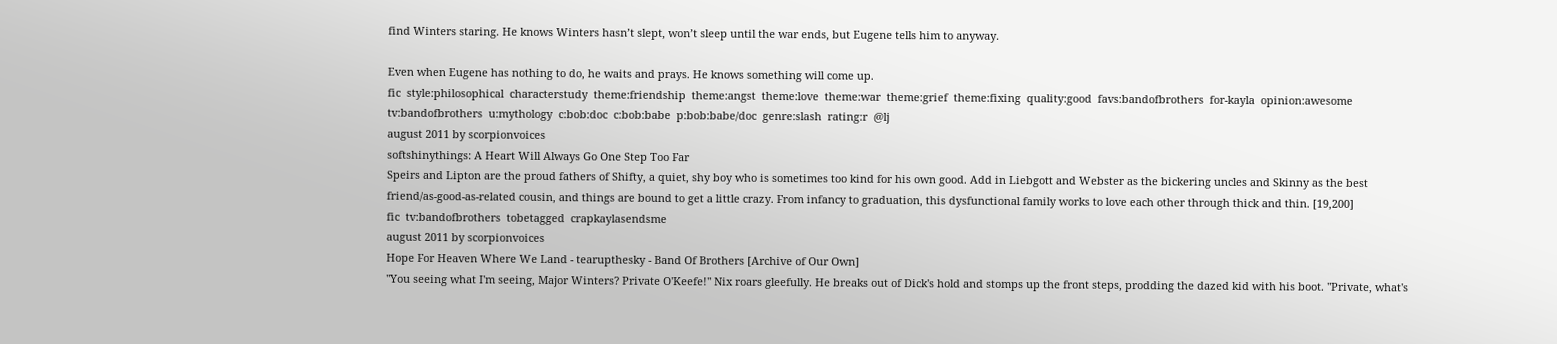find Winters staring. He knows Winters hasn’t slept, won’t sleep until the war ends, but Eugene tells him to anyway.

Even when Eugene has nothing to do, he waits and prays. He knows something will come up.
fic  style:philosophical  characterstudy  theme:friendship  theme:angst  theme:love  theme:war  theme:grief  theme:fixing  quality:good  favs:bandofbrothers  for-kayla  opinion:awesome  tv:bandofbrothers  u:mythology  c:bob:doc  c:bob:babe  p:bob:babe/doc  genre:slash  rating:r  @lj
august 2011 by scorpionvoices
softshinythings: A Heart Will Always Go One Step Too Far
Speirs and Lipton are the proud fathers of Shifty, a quiet, shy boy who is sometimes too kind for his own good. Add in Liebgott and Webster as the bickering uncles and Skinny as the best friend/as-good-as-related cousin, and things are bound to get a little crazy. From infancy to graduation, this dysfunctional family works to love each other through thick and thin. [19,200]
fic  tv:bandofbrothers  tobetagged  crapkaylasendsme
august 2011 by scorpionvoices
Hope For Heaven Where We Land - tearupthesky - Band Of Brothers [Archive of Our Own]
"You seeing what I'm seeing, Major Winters? Private O'Keefe!" Nix roars gleefully. He breaks out of Dick's hold and stomps up the front steps, prodding the dazed kid with his boot. "Private, what's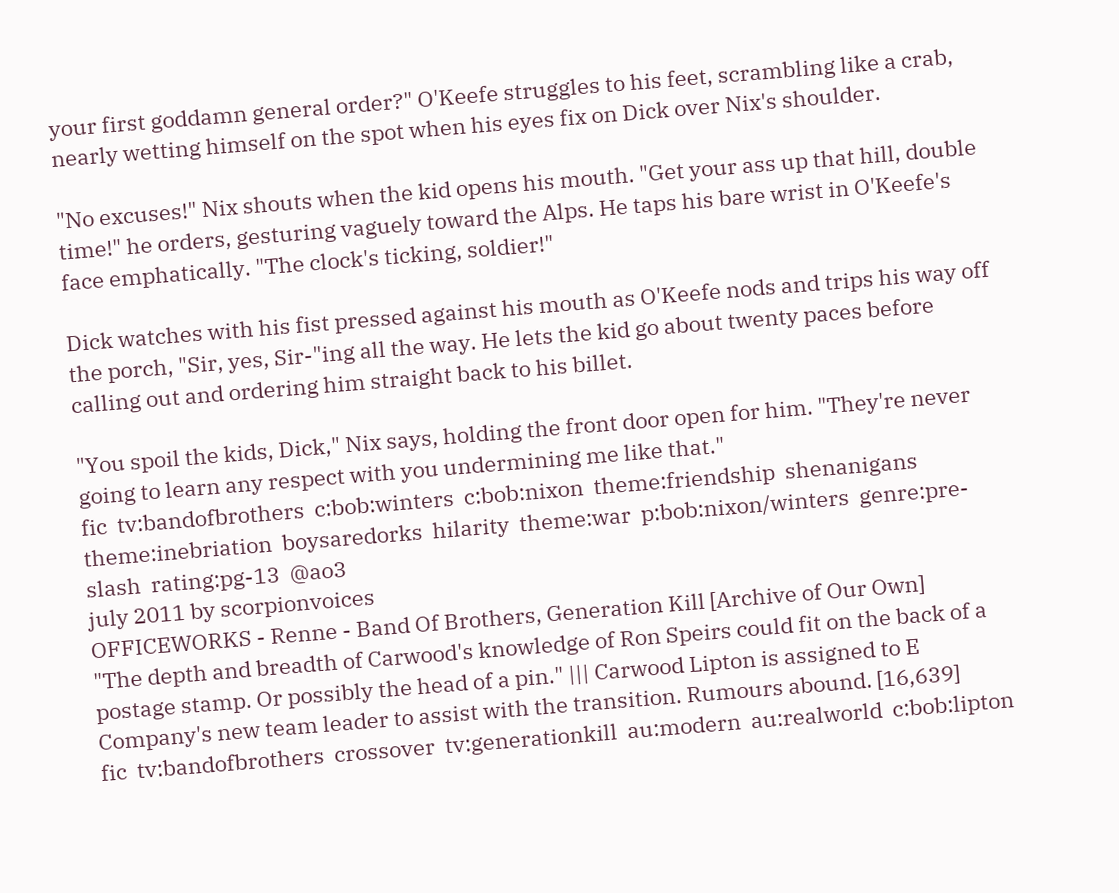your first goddamn general order?" O'Keefe struggles to his feet, scrambling like a crab, nearly wetting himself on the spot when his eyes fix on Dick over Nix's shoulder.

"No excuses!" Nix shouts when the kid opens his mouth. "Get your ass up that hill, double time!" he orders, gesturing vaguely toward the Alps. He taps his bare wrist in O'Keefe's face emphatically. "The clock's ticking, soldier!"

Dick watches with his fist pressed against his mouth as O'Keefe nods and trips his way off the porch, "Sir, yes, Sir-"ing all the way. He lets the kid go about twenty paces before calling out and ordering him straight back to his billet.

"You spoil the kids, Dick," Nix says, holding the front door open for him. "They're never going to learn any respect with you undermining me like that."
fic  tv:bandofbrothers  c:bob:winters  c:bob:nixon  theme:friendship  shenanigans  theme:inebriation  boysaredorks  hilarity  theme:war  p:bob:nixon/winters  genre:pre-slash  rating:pg-13  @ao3
july 2011 by scorpionvoices
OFFICEWORKS - Renne - Band Of Brothers, Generation Kill [Archive of Our Own]
"The depth and breadth of Carwood's knowledge of Ron Speirs could fit on the back of a postage stamp. Or possibly the head of a pin." ||| Carwood Lipton is assigned to E Company's new team leader to assist with the transition. Rumours abound. [16,639]
fic  tv:bandofbrothers  crossover  tv:generationkill  au:modern  au:realworld  c:bob:lipton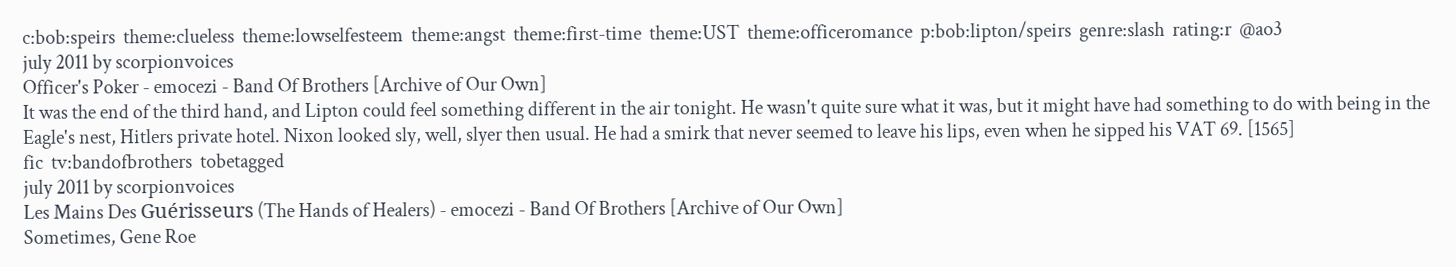c:bob:speirs  theme:clueless  theme:lowselfesteem  theme:angst  theme:first-time  theme:UST  theme:officeromance  p:bob:lipton/speirs  genre:slash  rating:r  @ao3
july 2011 by scorpionvoices
Officer's Poker - emocezi - Band Of Brothers [Archive of Our Own]
It was the end of the third hand, and Lipton could feel something different in the air tonight. He wasn't quite sure what it was, but it might have had something to do with being in the Eagle's nest, Hitlers private hotel. Nixon looked sly, well, slyer then usual. He had a smirk that never seemed to leave his lips, even when he sipped his VAT 69. [1565]
fic  tv:bandofbrothers  tobetagged
july 2011 by scorpionvoices
Les Mains Des Guérisseurs (The Hands of Healers) - emocezi - Band Of Brothers [Archive of Our Own]
Sometimes, Gene Roe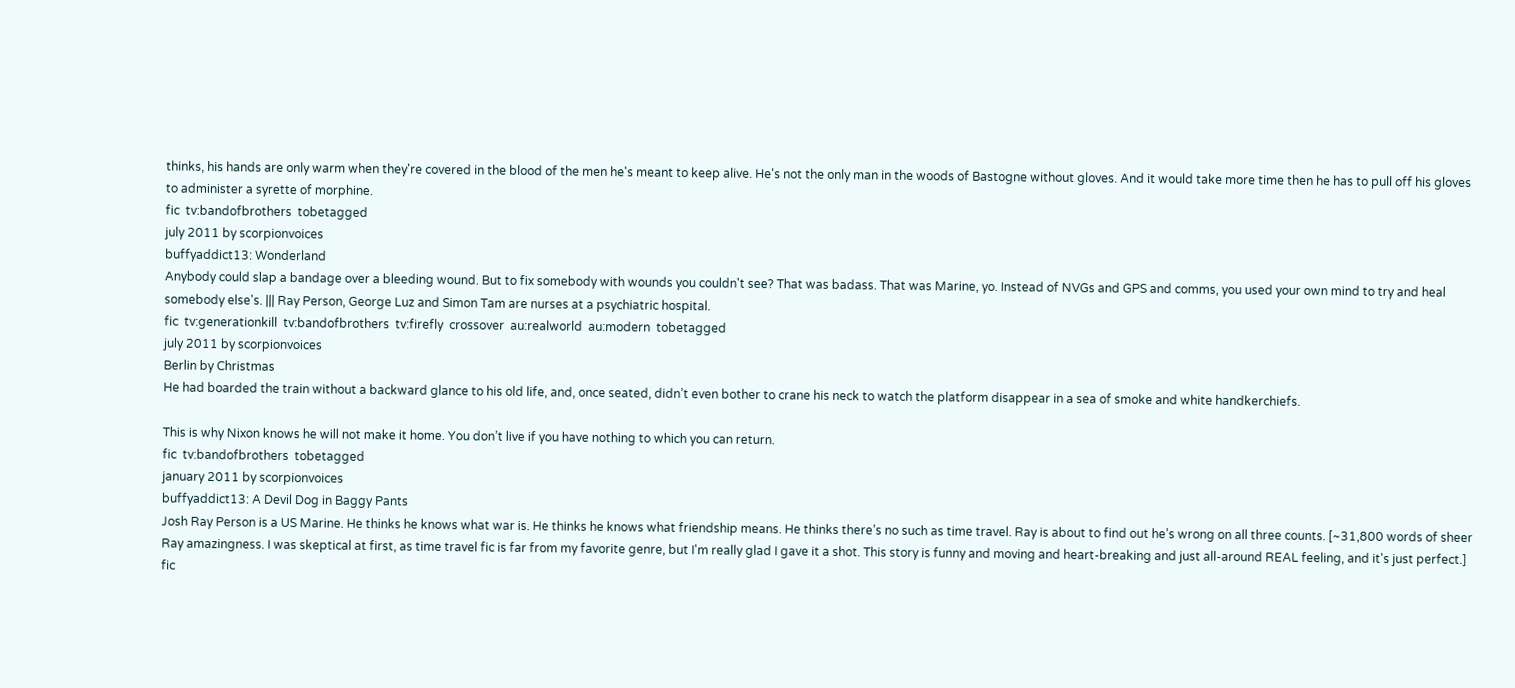thinks, his hands are only warm when they're covered in the blood of the men he's meant to keep alive. He's not the only man in the woods of Bastogne without gloves. And it would take more time then he has to pull off his gloves to administer a syrette of morphine.
fic  tv:bandofbrothers  tobetagged
july 2011 by scorpionvoices
buffyaddict13: Wonderland
Anybody could slap a bandage over a bleeding wound. But to fix somebody with wounds you couldn't see? That was badass. That was Marine, yo. Instead of NVGs and GPS and comms, you used your own mind to try and heal somebody else's. ||| Ray Person, George Luz and Simon Tam are nurses at a psychiatric hospital.
fic  tv:generationkill  tv:bandofbrothers  tv:firefly  crossover  au:realworld  au:modern  tobetagged
july 2011 by scorpionvoices
Berlin by Christmas
He had boarded the train without a backward glance to his old life, and, once seated, didn’t even bother to crane his neck to watch the platform disappear in a sea of smoke and white handkerchiefs.

This is why Nixon knows he will not make it home. You don’t live if you have nothing to which you can return.
fic  tv:bandofbrothers  tobetagged
january 2011 by scorpionvoices
buffyaddict13: A Devil Dog in Baggy Pants
Josh Ray Person is a US Marine. He thinks he knows what war is. He thinks he knows what friendship means. He thinks there’s no such as time travel. Ray is about to find out he’s wrong on all three counts. [~31,800 words of sheer Ray amazingness. I was skeptical at first, as time travel fic is far from my favorite genre, but I'm really glad I gave it a shot. This story is funny and moving and heart-breaking and just all-around REAL feeling, and it's just perfect.]
fic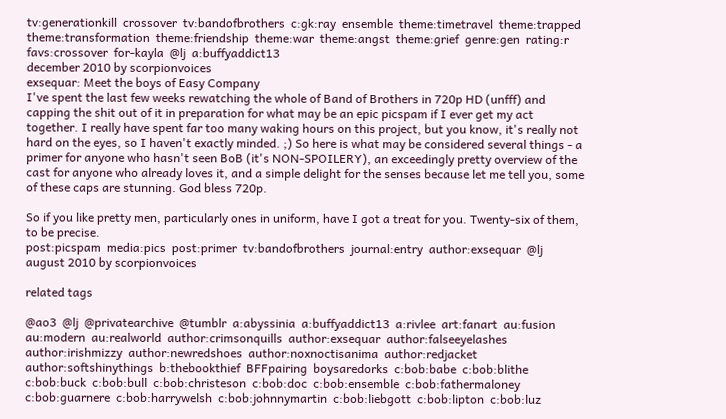tv:generationkill  crossover  tv:bandofbrothers  c:gk:ray  ensemble  theme:timetravel  theme:trapped  theme:transformation  theme:friendship  theme:war  theme:angst  theme:grief  genre:gen  rating:r  favs:crossover  for-kayla  @lj  a:buffyaddict13
december 2010 by scorpionvoices
exsequar: Meet the boys of Easy Company
I've spent the last few weeks rewatching the whole of Band of Brothers in 720p HD (unfff) and capping the shit out of it in preparation for what may be an epic picspam if I ever get my act together. I really have spent far too many waking hours on this project, but you know, it's really not hard on the eyes, so I haven't exactly minded. ;) So here is what may be considered several things - a primer for anyone who hasn't seen BoB (it's NON-SPOILERY), an exceedingly pretty overview of the cast for anyone who already loves it, and a simple delight for the senses because let me tell you, some of these caps are stunning. God bless 720p.

So if you like pretty men, particularly ones in uniform, have I got a treat for you. Twenty-six of them, to be precise.
post:picspam  media:pics  post:primer  tv:bandofbrothers  journal:entry  author:exsequar  @lj
august 2010 by scorpionvoices

related tags

@ao3  @lj  @privatearchive  @tumblr  a:abyssinia  a:buffyaddict13  a:rivlee  art:fanart  au:fusion  au:modern  au:realworld  author:crimsonquills  author:exsequar  author:falseeyelashes  author:irishmizzy  author:newredshoes  author:noxnoctisanima  author:redjacket  author:softshinythings  b:thebookthief  BFFpairing  boysaredorks  c:bob:babe  c:bob:blithe  c:bob:buck  c:bob:bull  c:bob:christeson  c:bob:doc  c:bob:ensemble  c:bob:fathermaloney  c:bob:guarnere  c:bob:harrywelsh  c:bob:johnnymartin  c:bob:liebgott  c:bob:lipton  c:bob:luz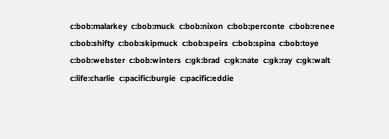c:bob:malarkey  c:bob:muck  c:bob:nixon  c:bob:perconte  c:bob:renee  c:bob:shifty  c:bob:skipmuck  c:bob:speirs  c:bob:spina  c:bob:toye  c:bob:webster  c:bob:winters  c:gk:brad  c:gk:nate  c:gk:ray  c:gk:walt  c:life:charlie  c:pacific:burgie  c:pacific:eddie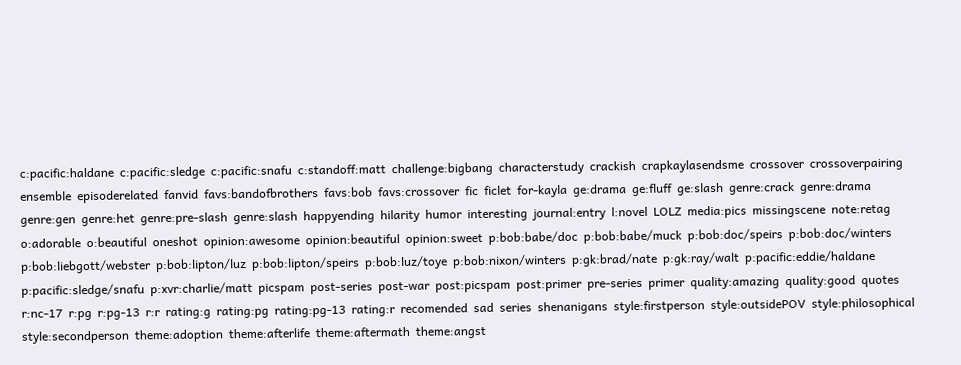c:pacific:haldane  c:pacific:sledge  c:pacific:snafu  c:standoff:matt  challenge:bigbang  characterstudy  crackish  crapkaylasendsme  crossover  crossoverpairing  ensemble  episoderelated  fanvid  favs:bandofbrothers  favs:bob  favs:crossover  fic  ficlet  for-kayla  ge:drama  ge:fluff  ge:slash  genre:crack  genre:drama  genre:gen  genre:het  genre:pre-slash  genre:slash  happyending  hilarity  humor  interesting  journal:entry  l:novel  LOLZ  media:pics  missingscene  note:retag  o:adorable  o:beautiful  oneshot  opinion:awesome  opinion:beautiful  opinion:sweet  p:bob:babe/doc  p:bob:babe/muck  p:bob:doc/speirs  p:bob:doc/winters  p:bob:liebgott/webster  p:bob:lipton/luz  p:bob:lipton/speirs  p:bob:luz/toye  p:bob:nixon/winters  p:gk:brad/nate  p:gk:ray/walt  p:pacific:eddie/haldane  p:pacific:sledge/snafu  p:xvr:charlie/matt  picspam  post-series  post-war  post:picspam  post:primer  pre-series  primer  quality:amazing  quality:good  quotes  r:nc-17  r:pg  r:pg-13  r:r  rating:g  rating:pg  rating:pg-13  rating:r  recomended  sad  series  shenanigans  style:firstperson  style:outsidePOV  style:philosophical  style:secondperson  theme:adoption  theme:afterlife  theme:aftermath  theme:angst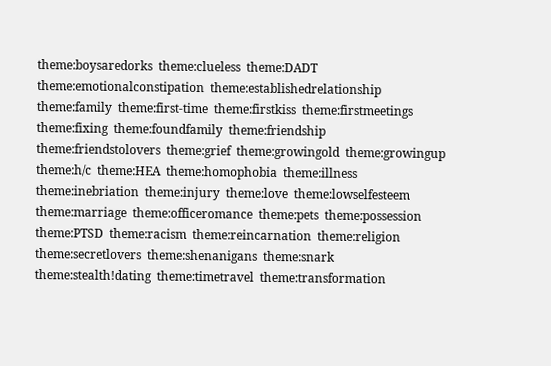theme:boysaredorks  theme:clueless  theme:DADT  theme:emotionalconstipation  theme:establishedrelationship  theme:family  theme:first-time  theme:firstkiss  theme:firstmeetings  theme:fixing  theme:foundfamily  theme:friendship  theme:friendstolovers  theme:grief  theme:growingold  theme:growingup  theme:h/c  theme:HEA  theme:homophobia  theme:illness  theme:inebriation  theme:injury  theme:love  theme:lowselfesteem  theme:marriage  theme:officeromance  theme:pets  theme:possession  theme:PTSD  theme:racism  theme:reincarnation  theme:religion  theme:secretlovers  theme:shenanigans  theme:snark  theme:stealth!dating  theme:timetravel  theme:transformation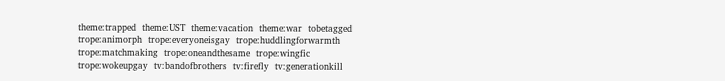theme:trapped  theme:UST  theme:vacation  theme:war  tobetagged  trope:animorph  trope:everyoneisgay  trope:huddlingforwarmth  trope:matchmaking  trope:oneandthesame  trope:wingfic  trope:wokeupgay  tv:bandofbrothers  tv:firefly  tv:generationkill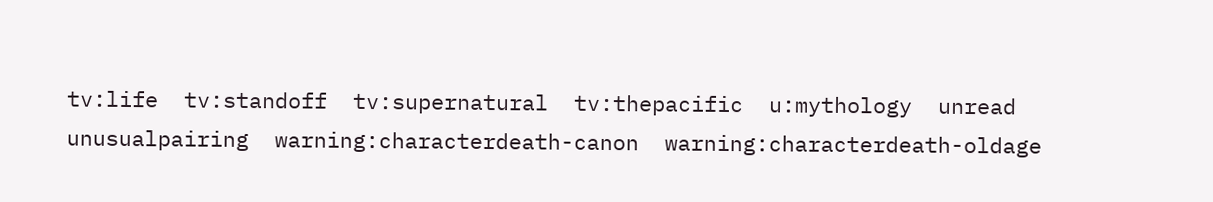tv:life  tv:standoff  tv:supernatural  tv:thepacific  u:mythology  unread  unusualpairing  warning:characterdeath-canon  warning:characterdeath-oldage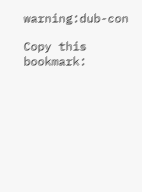warning:dub-con

Copy this bookmark: